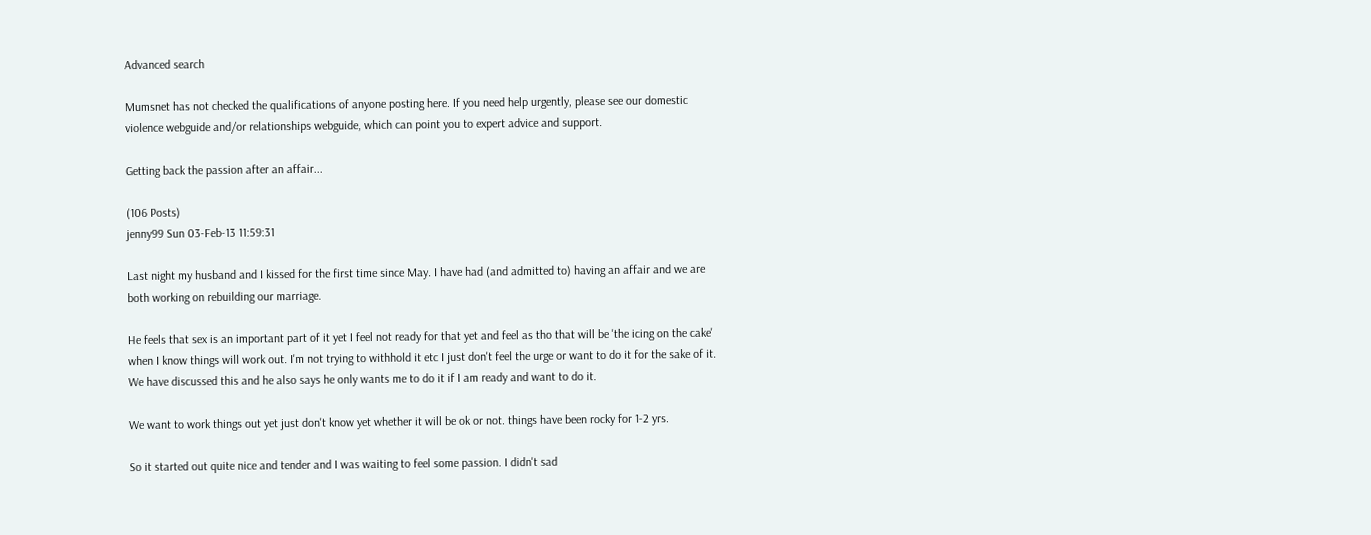Advanced search

Mumsnet has not checked the qualifications of anyone posting here. If you need help urgently, please see our domestic violence webguide and/or relationships webguide, which can point you to expert advice and support.

Getting back the passion after an affair...

(106 Posts)
jenny99 Sun 03-Feb-13 11:59:31

Last night my husband and I kissed for the first time since May. I have had (and admitted to) having an affair and we are both working on rebuilding our marriage.

He feels that sex is an important part of it yet I feel not ready for that yet and feel as tho that will be 'the icing on the cake' when I know things will work out. I'm not trying to withhold it etc I just don't feel the urge or want to do it for the sake of it. We have discussed this and he also says he only wants me to do it if I am ready and want to do it.

We want to work things out yet just don't know yet whether it will be ok or not. things have been rocky for 1-2 yrs.

So it started out quite nice and tender and I was waiting to feel some passion. I didn't sad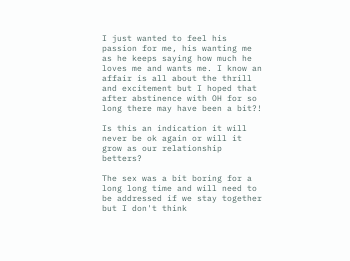I just wanted to feel his passion for me, his wanting me as he keeps saying how much he loves me and wants me. I know an affair is all about the thrill and excitement but I hoped that after abstinence with OH for so long there may have been a bit?!

Is this an indication it will never be ok again or will it grow as our relationship betters?

The sex was a bit boring for a long long time and will need to be addressed if we stay together but I don't think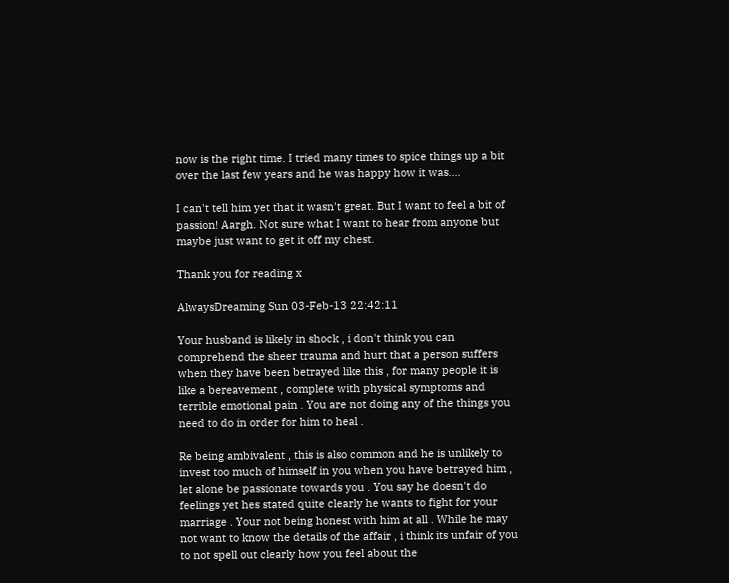now is the right time. I tried many times to spice things up a bit over the last few years and he was happy how it was....

I can't tell him yet that it wasn't great. But I want to feel a bit of passion! Aargh. Not sure what I want to hear from anyone but maybe just want to get it off my chest.

Thank you for reading x

AlwaysDreaming Sun 03-Feb-13 22:42:11

Your husband is likely in shock , i don't think you can comprehend the sheer trauma and hurt that a person suffers when they have been betrayed like this , for many people it is like a bereavement , complete with physical symptoms and terrible emotional pain . You are not doing any of the things you need to do in order for him to heal .

Re being ambivalent , this is also common and he is unlikely to invest too much of himself in you when you have betrayed him , let alone be passionate towards you . You say he doesn't do feelings yet hes stated quite clearly he wants to fight for your marriage . Your not being honest with him at all . While he may not want to know the details of the affair , i think its unfair of you to not spell out clearly how you feel about the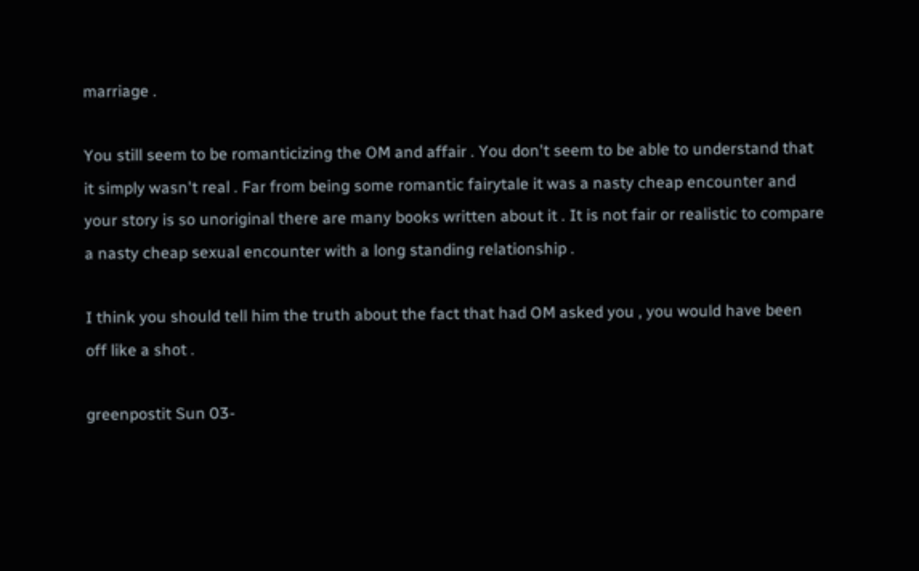marriage .

You still seem to be romanticizing the OM and affair . You don't seem to be able to understand that it simply wasn't real . Far from being some romantic fairytale it was a nasty cheap encounter and your story is so unoriginal there are many books written about it . It is not fair or realistic to compare a nasty cheap sexual encounter with a long standing relationship .

I think you should tell him the truth about the fact that had OM asked you , you would have been off like a shot .

greenpostit Sun 03-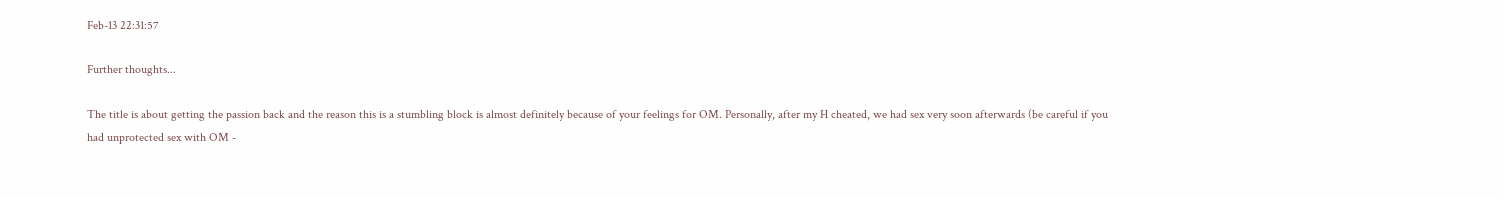Feb-13 22:31:57

Further thoughts...

The title is about getting the passion back and the reason this is a stumbling block is almost definitely because of your feelings for OM. Personally, after my H cheated, we had sex very soon afterwards (be careful if you had unprotected sex with OM -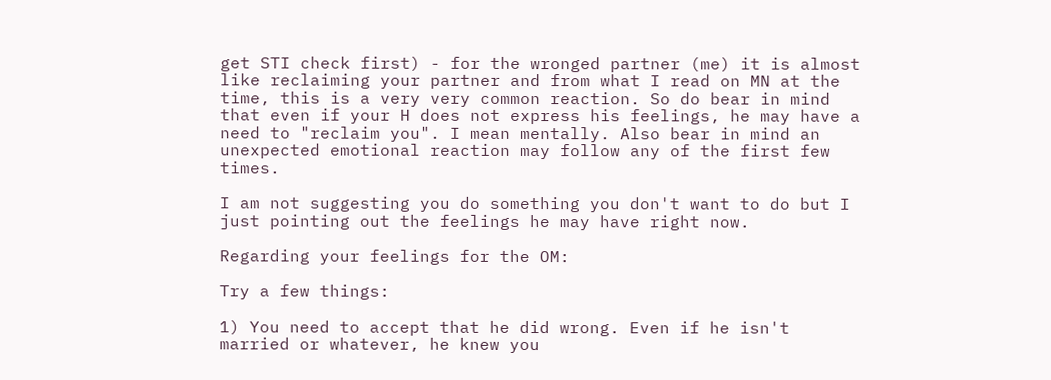get STI check first) - for the wronged partner (me) it is almost like reclaiming your partner and from what I read on MN at the time, this is a very very common reaction. So do bear in mind that even if your H does not express his feelings, he may have a need to "reclaim you". I mean mentally. Also bear in mind an unexpected emotional reaction may follow any of the first few times.

I am not suggesting you do something you don't want to do but I just pointing out the feelings he may have right now.

Regarding your feelings for the OM:

Try a few things:

1) You need to accept that he did wrong. Even if he isn't married or whatever, he knew you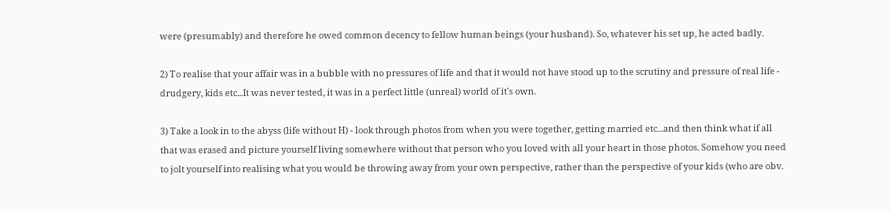were (presumably) and therefore he owed common decency to fellow human beings (your husband). So, whatever his set up, he acted badly.

2) To realise that your affair was in a bubble with no pressures of life and that it would not have stood up to the scrutiny and pressure of real life - drudgery, kids etc...It was never tested, it was in a perfect little (unreal) world of it's own.

3) Take a look in to the abyss (life without H) - look through photos from when you were together, getting married etc...and then think what if all that was erased and picture yourself living somewhere without that person who you loved with all your heart in those photos. Somehow you need to jolt yourself into realising what you would be throwing away from your own perspective, rather than the perspective of your kids (who are obv.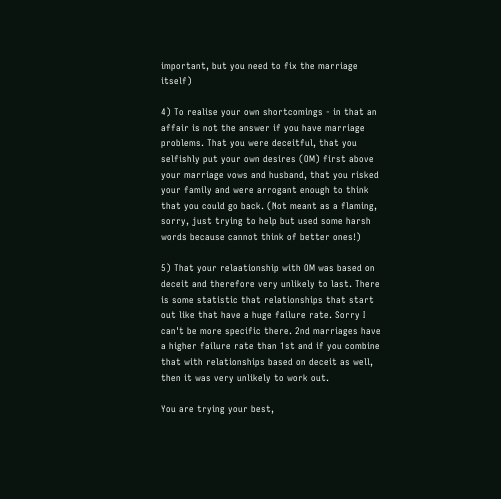important, but you need to fix the marriage itself)

4) To realise your own shortcomings - in that an affair is not the answer if you have marriage problems. That you were deceitful, that you selfishly put your own desires (OM) first above your marriage vows and husband, that you risked your family and were arrogant enough to think that you could go back. (Not meant as a flaming, sorry, just trying to help but used some harsh words because cannot think of better ones!)

5) That your relaationship with OM was based on deceit and therefore very unlikely to last. There is some statistic that relationships that start out like that have a huge failure rate. Sorry I can't be more specific there. 2nd marriages have a higher failure rate than 1st and if you combine that with relationships based on deceit as well, then it was very unlikely to work out.

You are trying your best,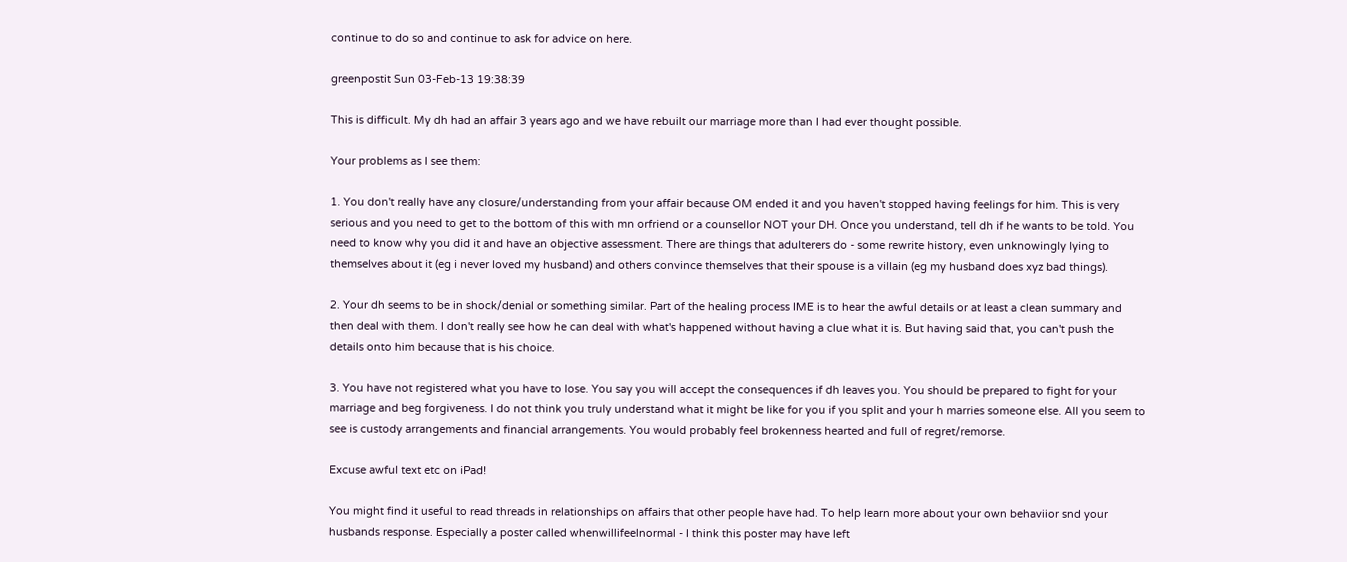continue to do so and continue to ask for advice on here.

greenpostit Sun 03-Feb-13 19:38:39

This is difficult. My dh had an affair 3 years ago and we have rebuilt our marriage more than I had ever thought possible.

Your problems as I see them:

1. You don't really have any closure/understanding from your affair because OM ended it and you haven't stopped having feelings for him. This is very serious and you need to get to the bottom of this with mn orfriend or a counsellor NOT your DH. Once you understand, tell dh if he wants to be told. You need to know why you did it and have an objective assessment. There are things that adulterers do - some rewrite history, even unknowingly lying to themselves about it (eg i never loved my husband) and others convince themselves that their spouse is a villain (eg my husband does xyz bad things).

2. Your dh seems to be in shock/denial or something similar. Part of the healing process IME is to hear the awful details or at least a clean summary and then deal with them. I don't really see how he can deal with what's happened without having a clue what it is. But having said that, you can't push the details onto him because that is his choice.

3. You have not registered what you have to lose. You say you will accept the consequences if dh leaves you. You should be prepared to fight for your marriage and beg forgiveness. I do not think you truly understand what it might be like for you if you split and your h marries someone else. All you seem to see is custody arrangements and financial arrangements. You would probably feel brokenness hearted and full of regret/remorse.

Excuse awful text etc on iPad!

You might find it useful to read threads in relationships on affairs that other people have had. To help learn more about your own behaviior snd your husbands response. Especially a poster called whenwillifeelnormal - I think this poster may have left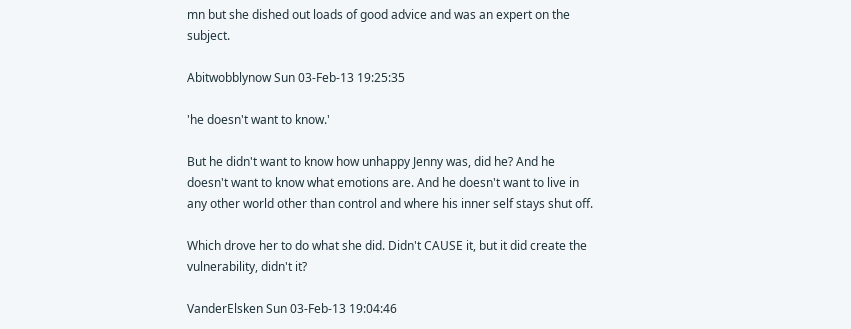mn but she dished out loads of good advice and was an expert on the subject.

Abitwobblynow Sun 03-Feb-13 19:25:35

'he doesn't want to know.'

But he didn't want to know how unhappy Jenny was, did he? And he doesn't want to know what emotions are. And he doesn't want to live in any other world other than control and where his inner self stays shut off.

Which drove her to do what she did. Didn't CAUSE it, but it did create the vulnerability, didn't it?

VanderElsken Sun 03-Feb-13 19:04:46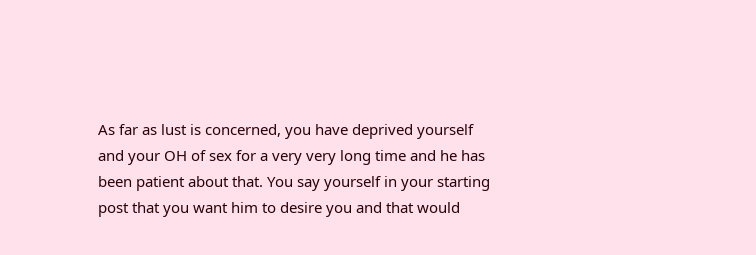As far as lust is concerned, you have deprived yourself and your OH of sex for a very very long time and he has been patient about that. You say yourself in your starting post that you want him to desire you and that would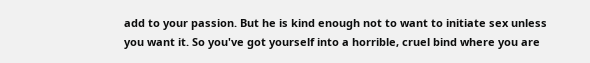add to your passion. But he is kind enough not to want to initiate sex unless you want it. So you've got yourself into a horrible, cruel bind where you are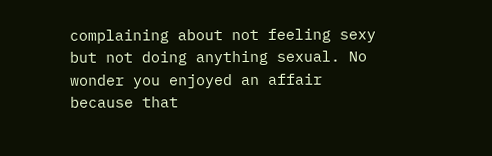complaining about not feeling sexy but not doing anything sexual. No wonder you enjoyed an affair because that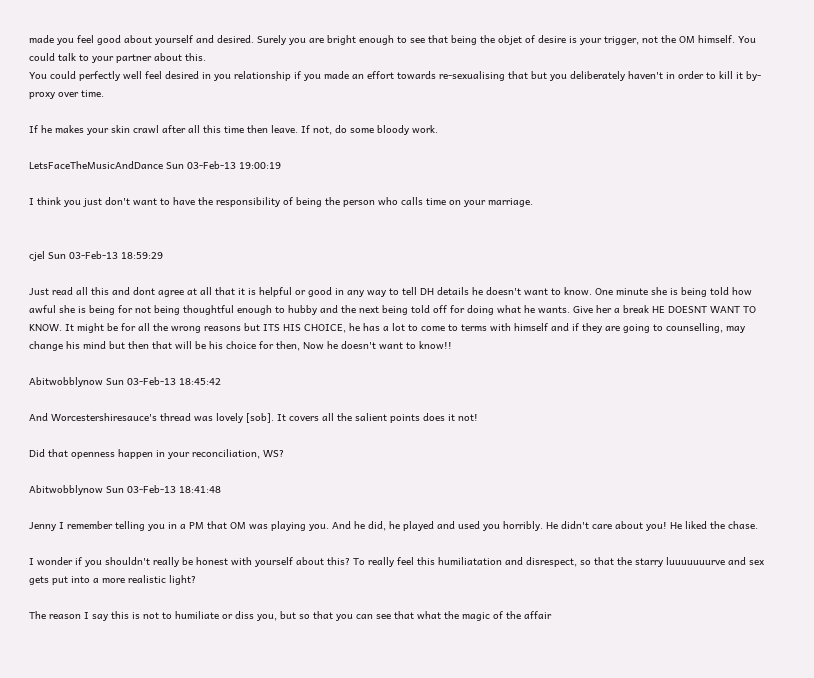made you feel good about yourself and desired. Surely you are bright enough to see that being the objet of desire is your trigger, not the OM himself. You could talk to your partner about this.
You could perfectly well feel desired in you relationship if you made an effort towards re-sexualising that but you deliberately haven't in order to kill it by-proxy over time.

If he makes your skin crawl after all this time then leave. If not, do some bloody work.

LetsFaceTheMusicAndDance Sun 03-Feb-13 19:00:19

I think you just don't want to have the responsibility of being the person who calls time on your marriage.


cjel Sun 03-Feb-13 18:59:29

Just read all this and dont agree at all that it is helpful or good in any way to tell DH details he doesn't want to know. One minute she is being told how awful she is being for not being thoughtful enough to hubby and the next being told off for doing what he wants. Give her a break HE DOESNT WANT TO KNOW. It might be for all the wrong reasons but ITS HIS CHOICE, he has a lot to come to terms with himself and if they are going to counselling, may change his mind but then that will be his choice for then, Now he doesn't want to know!!

Abitwobblynow Sun 03-Feb-13 18:45:42

And Worcestershiresauce's thread was lovely [sob]. It covers all the salient points does it not!

Did that openness happen in your reconciliation, WS?

Abitwobblynow Sun 03-Feb-13 18:41:48

Jenny I remember telling you in a PM that OM was playing you. And he did, he played and used you horribly. He didn't care about you! He liked the chase.

I wonder if you shouldn't really be honest with yourself about this? To really feel this humiliatation and disrespect, so that the starry luuuuuuurve and sex gets put into a more realistic light?

The reason I say this is not to humiliate or diss you, but so that you can see that what the magic of the affair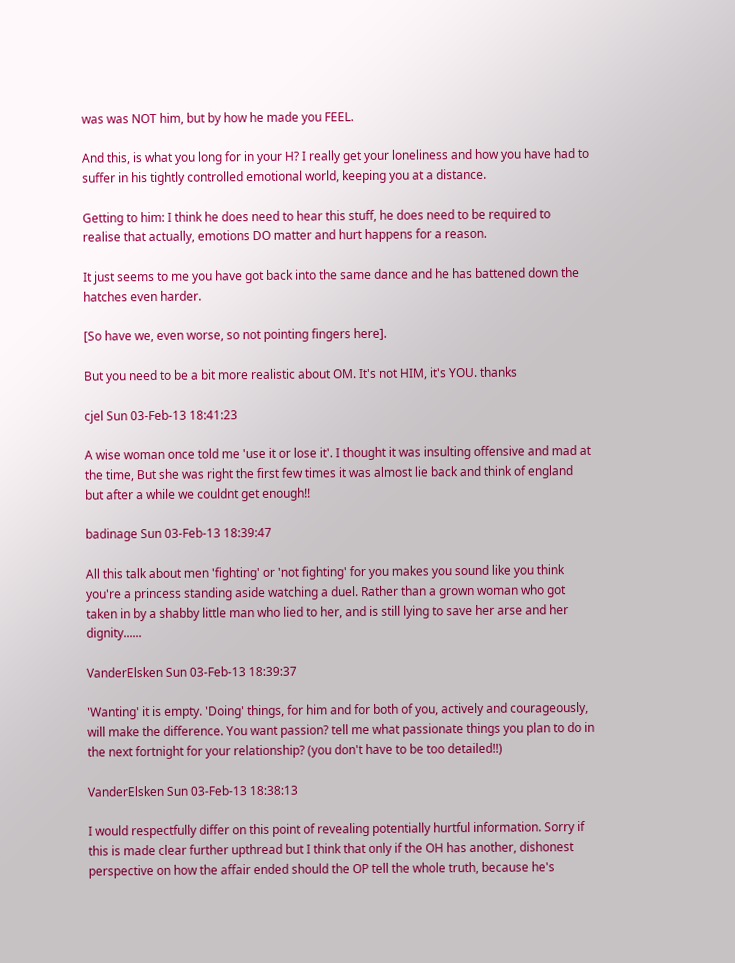was was NOT him, but by how he made you FEEL.

And this, is what you long for in your H? I really get your loneliness and how you have had to suffer in his tightly controlled emotional world, keeping you at a distance.

Getting to him: I think he does need to hear this stuff, he does need to be required to realise that actually, emotions DO matter and hurt happens for a reason.

It just seems to me you have got back into the same dance and he has battened down the hatches even harder.

[So have we, even worse, so not pointing fingers here].

But you need to be a bit more realistic about OM. It's not HIM, it's YOU. thanks

cjel Sun 03-Feb-13 18:41:23

A wise woman once told me 'use it or lose it'. I thought it was insulting offensive and mad at the time, But she was right the first few times it was almost lie back and think of england but after a while we couldnt get enough!!

badinage Sun 03-Feb-13 18:39:47

All this talk about men 'fighting' or 'not fighting' for you makes you sound like you think you're a princess standing aside watching a duel. Rather than a grown woman who got taken in by a shabby little man who lied to her, and is still lying to save her arse and her dignity......

VanderElsken Sun 03-Feb-13 18:39:37

'Wanting' it is empty. 'Doing' things, for him and for both of you, actively and courageously, will make the difference. You want passion? tell me what passionate things you plan to do in the next fortnight for your relationship? (you don't have to be too detailed!!)

VanderElsken Sun 03-Feb-13 18:38:13

I would respectfully differ on this point of revealing potentially hurtful information. Sorry if this is made clear further upthread but I think that only if the OH has another, dishonest perspective on how the affair ended should the OP tell the whole truth, because he's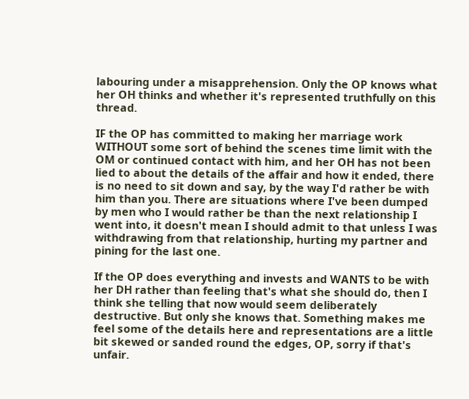labouring under a misapprehension. Only the OP knows what her OH thinks and whether it's represented truthfully on this thread.

IF the OP has committed to making her marriage work WITHOUT some sort of behind the scenes time limit with the OM or continued contact with him, and her OH has not been lied to about the details of the affair and how it ended, there is no need to sit down and say, by the way I'd rather be with him than you. There are situations where I've been dumped by men who I would rather be than the next relationship I went into, it doesn't mean I should admit to that unless I was withdrawing from that relationship, hurting my partner and pining for the last one.

If the OP does everything and invests and WANTS to be with her DH rather than feeling that's what she should do, then I think she telling that now would seem deliberately destructive. But only she knows that. Something makes me feel some of the details here and representations are a little bit skewed or sanded round the edges, OP, sorry if that's unfair.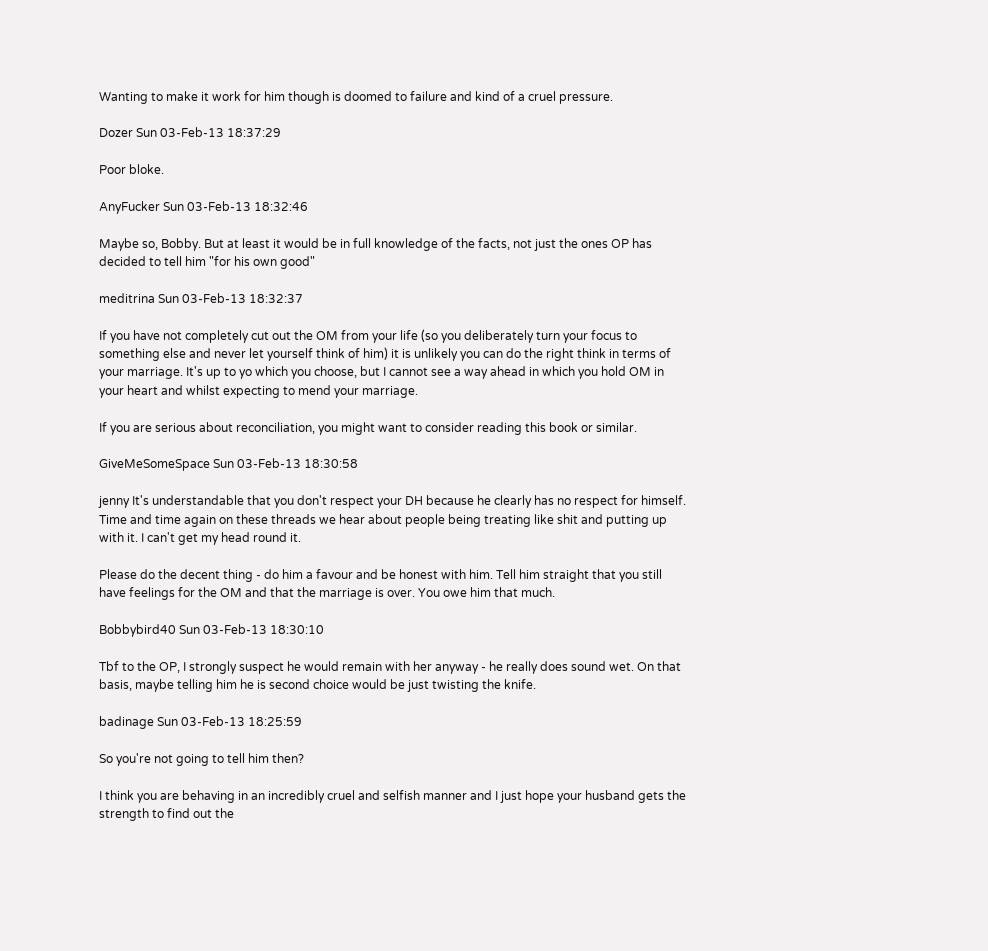Wanting to make it work for him though is doomed to failure and kind of a cruel pressure.

Dozer Sun 03-Feb-13 18:37:29

Poor bloke.

AnyFucker Sun 03-Feb-13 18:32:46

Maybe so, Bobby. But at least it would be in full knowledge of the facts, not just the ones OP has decided to tell him "for his own good"

meditrina Sun 03-Feb-13 18:32:37

If you have not completely cut out the OM from your life (so you deliberately turn your focus to something else and never let yourself think of him) it is unlikely you can do the right think in terms of your marriage. It's up to yo which you choose, but I cannot see a way ahead in which you hold OM in your heart and whilst expecting to mend your marriage.

If you are serious about reconciliation, you might want to consider reading this book or similar.

GiveMeSomeSpace Sun 03-Feb-13 18:30:58

jenny It's understandable that you don't respect your DH because he clearly has no respect for himself. Time and time again on these threads we hear about people being treating like shit and putting up with it. I can't get my head round it.

Please do the decent thing - do him a favour and be honest with him. Tell him straight that you still have feelings for the OM and that the marriage is over. You owe him that much.

Bobbybird40 Sun 03-Feb-13 18:30:10

Tbf to the OP, I strongly suspect he would remain with her anyway - he really does sound wet. On that basis, maybe telling him he is second choice would be just twisting the knife.

badinage Sun 03-Feb-13 18:25:59

So you're not going to tell him then?

I think you are behaving in an incredibly cruel and selfish manner and I just hope your husband gets the strength to find out the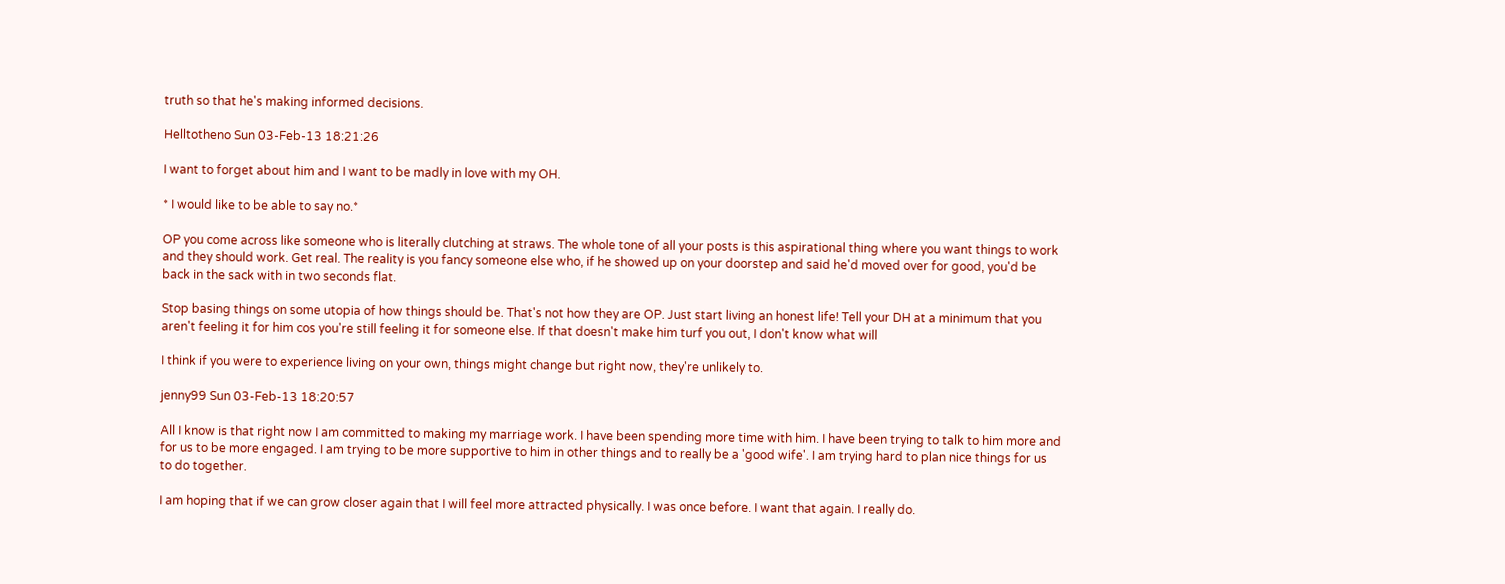truth so that he's making informed decisions.

Helltotheno Sun 03-Feb-13 18:21:26

I want to forget about him and I want to be madly in love with my OH.

* I would like to be able to say no.*

OP you come across like someone who is literally clutching at straws. The whole tone of all your posts is this aspirational thing where you want things to work and they should work. Get real. The reality is you fancy someone else who, if he showed up on your doorstep and said he'd moved over for good, you'd be back in the sack with in two seconds flat.

Stop basing things on some utopia of how things should be. That's not how they are OP. Just start living an honest life! Tell your DH at a minimum that you aren't feeling it for him cos you're still feeling it for someone else. If that doesn't make him turf you out, I don't know what will

I think if you were to experience living on your own, things might change but right now, they're unlikely to.

jenny99 Sun 03-Feb-13 18:20:57

All I know is that right now I am committed to making my marriage work. I have been spending more time with him. I have been trying to talk to him more and for us to be more engaged. I am trying to be more supportive to him in other things and to really be a 'good wife'. I am trying hard to plan nice things for us to do together.

I am hoping that if we can grow closer again that I will feel more attracted physically. I was once before. I want that again. I really do.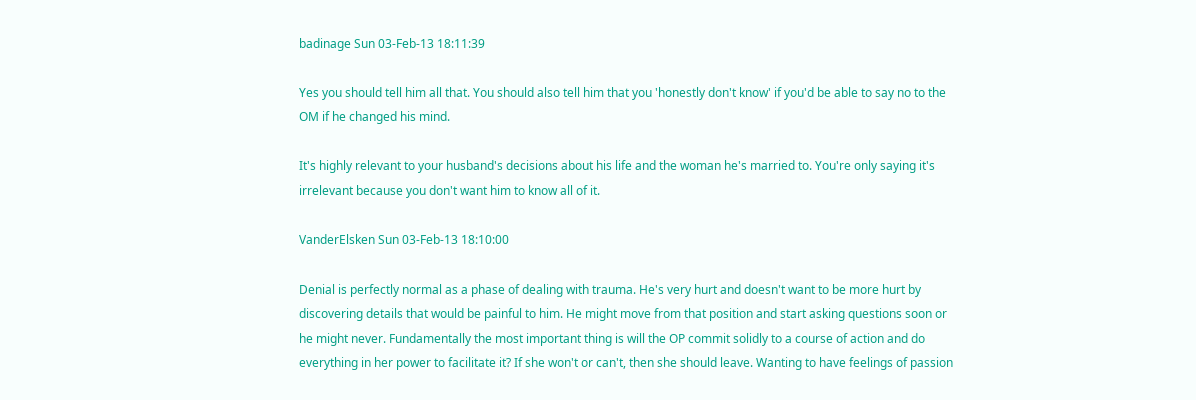badinage Sun 03-Feb-13 18:11:39

Yes you should tell him all that. You should also tell him that you 'honestly don't know' if you'd be able to say no to the OM if he changed his mind.

It's highly relevant to your husband's decisions about his life and the woman he's married to. You're only saying it's irrelevant because you don't want him to know all of it.

VanderElsken Sun 03-Feb-13 18:10:00

Denial is perfectly normal as a phase of dealing with trauma. He's very hurt and doesn't want to be more hurt by discovering details that would be painful to him. He might move from that position and start asking questions soon or he might never. Fundamentally the most important thing is will the OP commit solidly to a course of action and do everything in her power to facilitate it? If she won't or can't, then she should leave. Wanting to have feelings of passion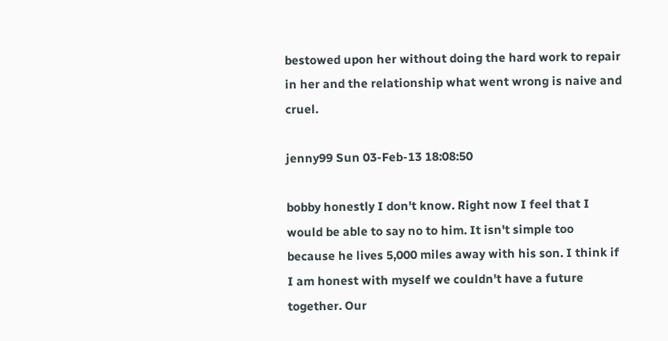bestowed upon her without doing the hard work to repair in her and the relationship what went wrong is naive and cruel.

jenny99 Sun 03-Feb-13 18:08:50

bobby honestly I don't know. Right now I feel that I would be able to say no to him. It isn't simple too because he lives 5,000 miles away with his son. I think if I am honest with myself we couldn't have a future together. Our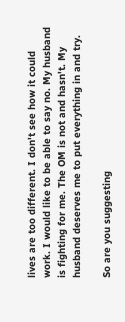lives are too different. I don't see how it could work. I would like to be able to say no. My husband is fighting for me. The OM is not and hasn't. My husband deserves me to put everything in and try.

So are you suggesting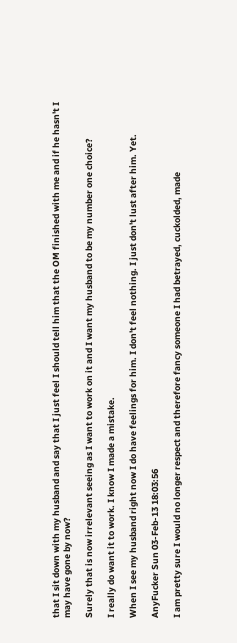that I sit down with my husband and say that I just feel I should tell him that the OM finished with me and if he hasn't I may have gone by now?

Surely that is now irrelevant seeing as I want to work on it and I want my husband to be my number one choice?

I really do want it to work. I know I made a mistake.

When I see my husband right now I do have feelings for him. I don't feel nothing. I just don't lust after him. Yet.

AnyFucker Sun 03-Feb-13 18:03:56

I am pretty sure I would no longer respect and therefore fancy someone I had betrayed, cuckolded, made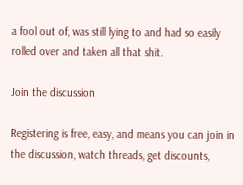a fool out of, was still lying to and had so easily rolled over and taken all that shit.

Join the discussion

Registering is free, easy, and means you can join in the discussion, watch threads, get discounts,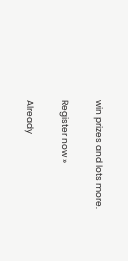win prizes and lots more.

Register now »

Already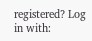registered? Log in with: